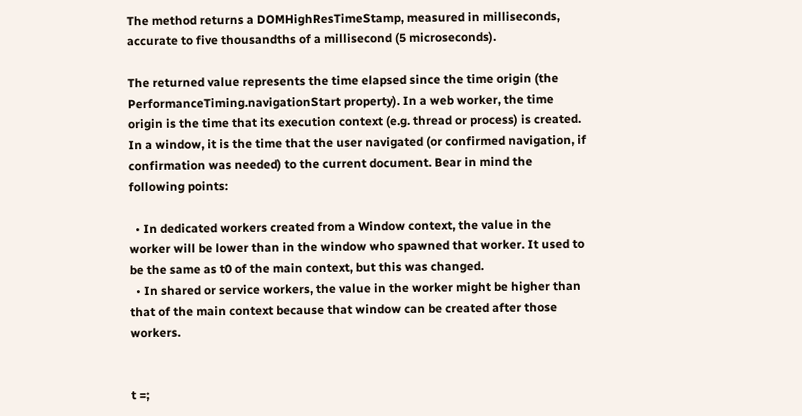The method returns a DOMHighResTimeStamp, measured in milliseconds, accurate to five thousandths of a millisecond (5 microseconds).

The returned value represents the time elapsed since the time origin (the PerformanceTiming.navigationStart property). In a web worker, the time origin is the time that its execution context (e.g. thread or process) is created. In a window, it is the time that the user navigated (or confirmed navigation, if confirmation was needed) to the current document. Bear in mind the following points:

  • In dedicated workers created from a Window context, the value in the worker will be lower than in the window who spawned that worker. It used to be the same as t0 of the main context, but this was changed.
  • In shared or service workers, the value in the worker might be higher than that of the main context because that window can be created after those workers.


t =;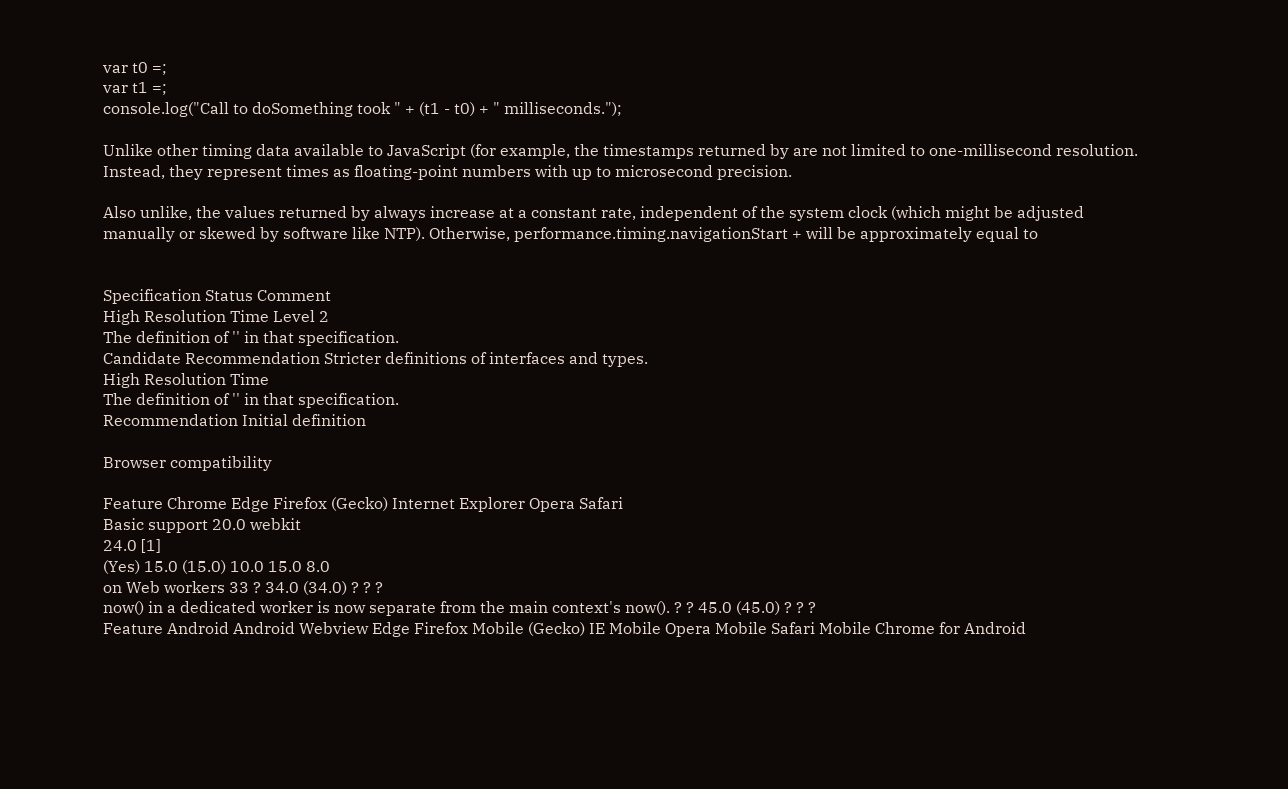var t0 =;
var t1 =;
console.log("Call to doSomething took " + (t1 - t0) + " milliseconds.");

Unlike other timing data available to JavaScript (for example, the timestamps returned by are not limited to one-millisecond resolution. Instead, they represent times as floating-point numbers with up to microsecond precision.

Also unlike, the values returned by always increase at a constant rate, independent of the system clock (which might be adjusted manually or skewed by software like NTP). Otherwise, performance.timing.navigationStart + will be approximately equal to


Specification Status Comment
High Resolution Time Level 2
The definition of '' in that specification.
Candidate Recommendation Stricter definitions of interfaces and types.
High Resolution Time
The definition of '' in that specification.
Recommendation Initial definition

Browser compatibility

Feature Chrome Edge Firefox (Gecko) Internet Explorer Opera Safari
Basic support 20.0 webkit
24.0 [1]
(Yes) 15.0 (15.0) 10.0 15.0 8.0
on Web workers 33 ? 34.0 (34.0) ? ? ?
now() in a dedicated worker is now separate from the main context's now(). ? ? 45.0 (45.0) ? ? ?
Feature Android Android Webview Edge Firefox Mobile (Gecko) IE Mobile Opera Mobile Safari Mobile Chrome for Android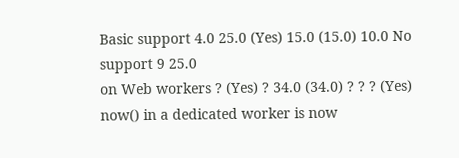Basic support 4.0 25.0 (Yes) 15.0 (15.0) 10.0 No support 9 25.0
on Web workers ? (Yes) ? 34.0 (34.0) ? ? ? (Yes)
now() in a dedicated worker is now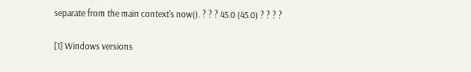separate from the main context's now(). ? ? ? 45.0 (45.0) ? ? ? ?

[1] Windows versions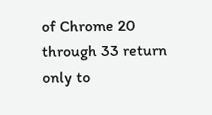of Chrome 20 through 33 return only to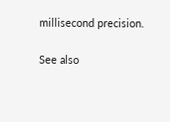millisecond precision.

See also